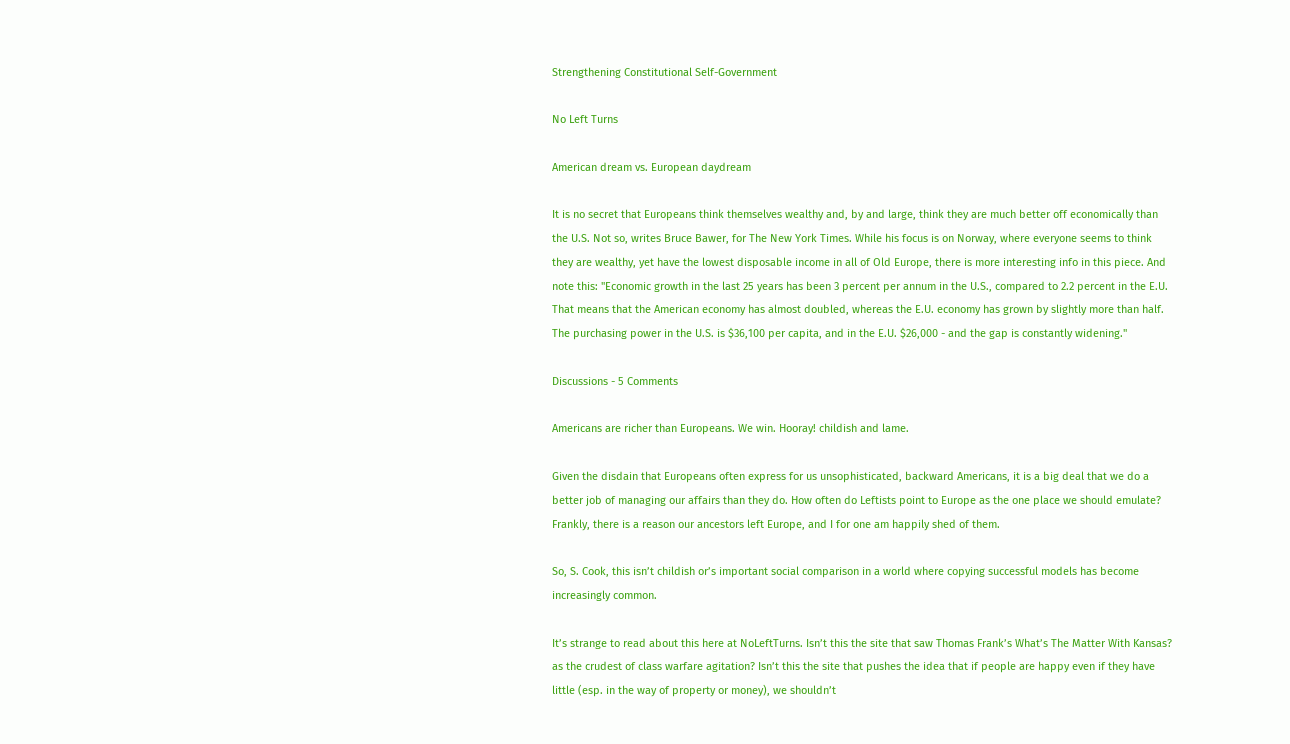Strengthening Constitutional Self-Government

No Left Turns

American dream vs. European daydream

It is no secret that Europeans think themselves wealthy and, by and large, think they are much better off economically than the U.S. Not so, writes Bruce Bawer, for The New York Times. While his focus is on Norway, where everyone seems to think they are wealthy, yet have the lowest disposable income in all of Old Europe, there is more interesting info in this piece. And note this: "Economic growth in the last 25 years has been 3 percent per annum in the U.S., compared to 2.2 percent in the E.U. That means that the American economy has almost doubled, whereas the E.U. economy has grown by slightly more than half. The purchasing power in the U.S. is $36,100 per capita, and in the E.U. $26,000 - and the gap is constantly widening."

Discussions - 5 Comments

Americans are richer than Europeans. We win. Hooray! childish and lame.

Given the disdain that Europeans often express for us unsophisticated, backward Americans, it is a big deal that we do a better job of managing our affairs than they do. How often do Leftists point to Europe as the one place we should emulate? Frankly, there is a reason our ancestors left Europe, and I for one am happily shed of them.

So, S. Cook, this isn’t childish or’s important social comparison in a world where copying successful models has become increasingly common.

It’s strange to read about this here at NoLeftTurns. Isn’t this the site that saw Thomas Frank’s What’s The Matter With Kansas? as the crudest of class warfare agitation? Isn’t this the site that pushes the idea that if people are happy even if they have little (esp. in the way of property or money), we shouldn’t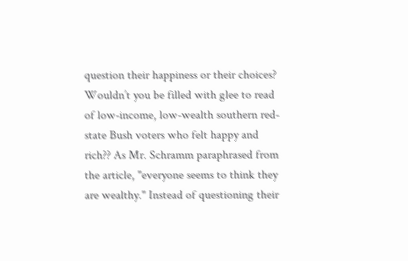question their happiness or their choices? Wouldn’t you be filled with glee to read of low-income, low-wealth southern red-state Bush voters who felt happy and rich?? As Mr. Schramm paraphrased from the article, "everyone seems to think they are wealthy." Instead of questioning their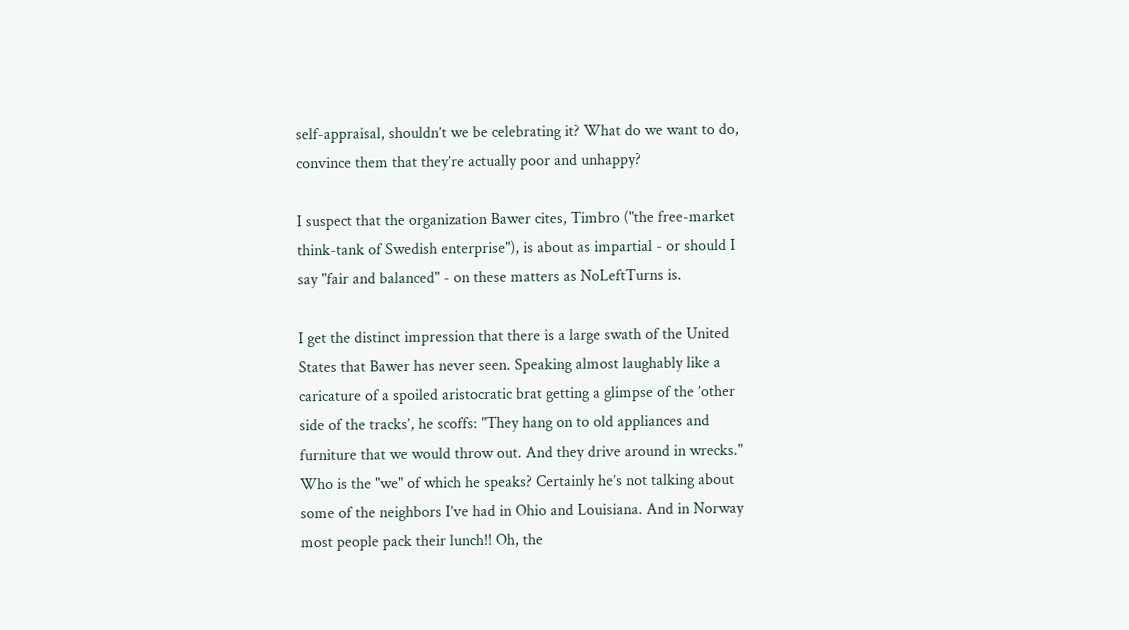self-appraisal, shouldn’t we be celebrating it? What do we want to do, convince them that they’re actually poor and unhappy?

I suspect that the organization Bawer cites, Timbro ("the free-market think-tank of Swedish enterprise"), is about as impartial - or should I say "fair and balanced" - on these matters as NoLeftTurns is.

I get the distinct impression that there is a large swath of the United States that Bawer has never seen. Speaking almost laughably like a caricature of a spoiled aristocratic brat getting a glimpse of the ’other side of the tracks’, he scoffs: "They hang on to old appliances and furniture that we would throw out. And they drive around in wrecks." Who is the "we" of which he speaks? Certainly he’s not talking about some of the neighbors I’ve had in Ohio and Louisiana. And in Norway most people pack their lunch!! Oh, the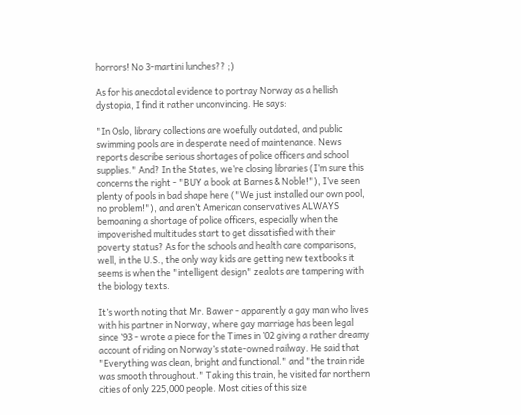horrors! No 3-martini lunches?? ;)

As for his anecdotal evidence to portray Norway as a hellish dystopia, I find it rather unconvincing. He says:

"In Oslo, library collections are woefully outdated, and public swimming pools are in desperate need of maintenance. News reports describe serious shortages of police officers and school supplies." And? In the States, we’re closing libraries (I’m sure this concerns the right - "BUY a book at Barnes & Noble!"), I’ve seen plenty of pools in bad shape here ("We just installed our own pool, no problem!"), and aren’t American conservatives ALWAYS bemoaning a shortage of police officers, especially when the impoverished multitudes start to get dissatisfied with their poverty status? As for the schools and health care comparisons, well, in the U.S., the only way kids are getting new textbooks it seems is when the "intelligent design" zealots are tampering with the biology texts.

It’s worth noting that Mr. Bawer - apparently a gay man who lives with his partner in Norway, where gay marriage has been legal since ’93 - wrote a piece for the Times in ’02 giving a rather dreamy account of riding on Norway’s state-owned railway. He said that "Everything was clean, bright and functional." and "the train ride was smooth throughout." Taking this train, he visited far northern cities of only 225,000 people. Most cities of this size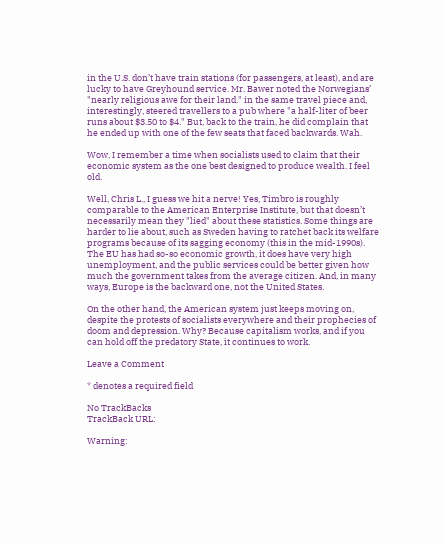in the U.S. don’t have train stations (for passengers, at least), and are lucky to have Greyhound service. Mr. Bawer noted the Norwegians’ "nearly religious awe for their land." in the same travel piece and, interestingly, steered travellers to a pub where "a half-liter of beer runs about $3.50 to $4." But, back to the train, he did complain that he ended up with one of the few seats that faced backwards. Wah.

Wow, I remember a time when socialists used to claim that their economic system as the one best designed to produce wealth. I feel old.

Well, Chris L., I guess we hit a nerve! Yes, Timbro is roughly comparable to the American Enterprise Institute, but that doesn’t necessarily mean they "lied" about these statistics. Some things are harder to lie about, such as Sweden having to ratchet back its welfare programs because of its sagging economy (this in the mid-1990s). The EU has had so-so economic growth, it does have very high unemployment, and the public services could be better given how much the government takes from the average citizen. And, in many ways, Europe is the backward one, not the United States.

On the other hand, the American system just keeps moving on, despite the protests of socialists everywhere and their prophecies of doom and depression. Why? Because capitalism works, and if you can hold off the predatory State, it continues to work.

Leave a Comment

* denotes a required field

No TrackBacks
TrackBack URL:

Warning: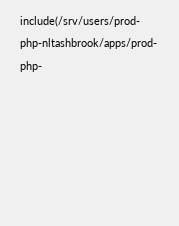include(/srv/users/prod-php-nltashbrook/apps/prod-php-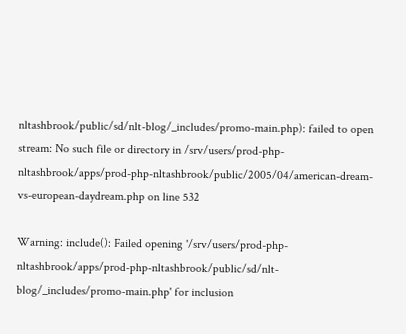nltashbrook/public/sd/nlt-blog/_includes/promo-main.php): failed to open stream: No such file or directory in /srv/users/prod-php-nltashbrook/apps/prod-php-nltashbrook/public/2005/04/american-dream-vs-european-daydream.php on line 532

Warning: include(): Failed opening '/srv/users/prod-php-nltashbrook/apps/prod-php-nltashbrook/public/sd/nlt-blog/_includes/promo-main.php' for inclusion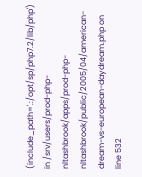(include_path='.:/opt/sp/php7.2/lib/php') in /srv/users/prod-php-nltashbrook/apps/prod-php-nltashbrook/public/2005/04/american-dream-vs-european-daydream.php on line 532